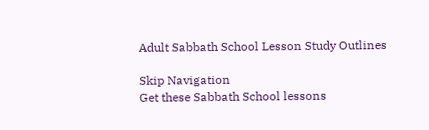Adult Sabbath School Lesson Study Outlines

Skip Navigation
Get these Sabbath School lessons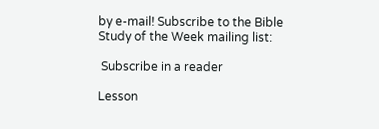by e-mail! Subscribe to the Bible Study of the Week mailing list:

 Subscribe in a reader

Lesson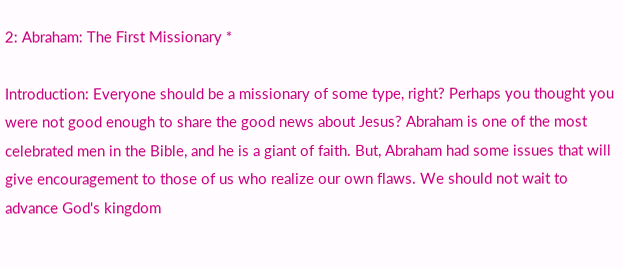2: Abraham: The First Missionary *

Introduction: Everyone should be a missionary of some type, right? Perhaps you thought you were not good enough to share the good news about Jesus? Abraham is one of the most celebrated men in the Bible, and he is a giant of faith. But, Abraham had some issues that will give encouragement to those of us who realize our own flaws. We should not wait to advance God's kingdom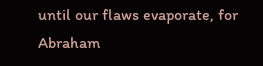until our flaws evaporate, for Abraham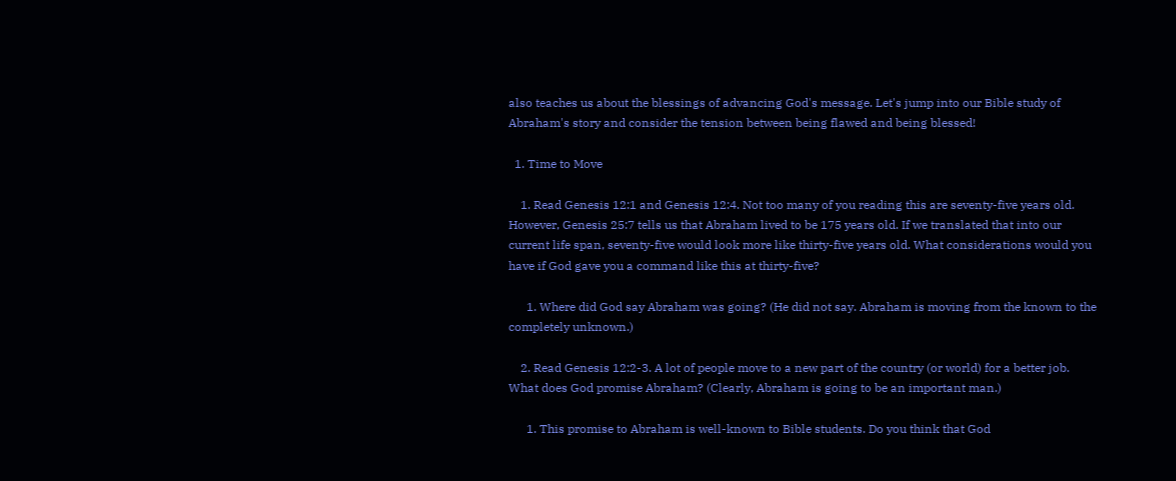also teaches us about the blessings of advancing God's message. Let's jump into our Bible study of Abraham's story and consider the tension between being flawed and being blessed!

  1. Time to Move

    1. Read Genesis 12:1 and Genesis 12:4. Not too many of you reading this are seventy-five years old. However, Genesis 25:7 tells us that Abraham lived to be 175 years old. If we translated that into our current life span, seventy-five would look more like thirty-five years old. What considerations would you have if God gave you a command like this at thirty-five?

      1. Where did God say Abraham was going? (He did not say. Abraham is moving from the known to the completely unknown.)

    2. Read Genesis 12:2-3. A lot of people move to a new part of the country (or world) for a better job. What does God promise Abraham? (Clearly, Abraham is going to be an important man.)

      1. This promise to Abraham is well-known to Bible students. Do you think that God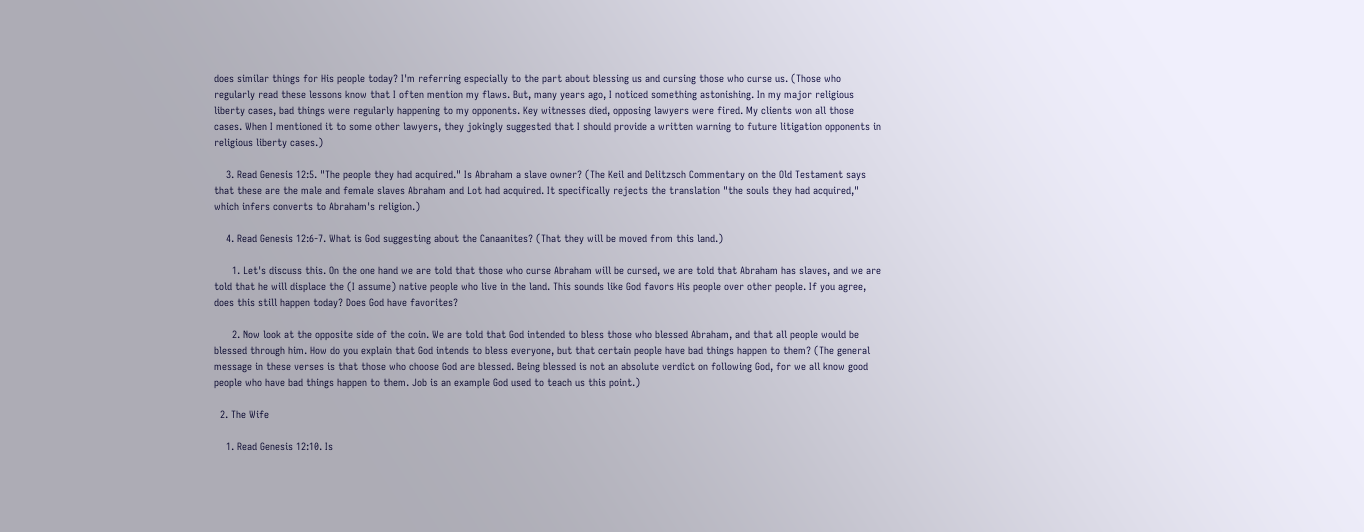does similar things for His people today? I'm referring especially to the part about blessing us and cursing those who curse us. (Those who regularly read these lessons know that I often mention my flaws. But, many years ago, I noticed something astonishing. In my major religious liberty cases, bad things were regularly happening to my opponents. Key witnesses died, opposing lawyers were fired. My clients won all those cases. When I mentioned it to some other lawyers, they jokingly suggested that I should provide a written warning to future litigation opponents in religious liberty cases.)

    3. Read Genesis 12:5. "The people they had acquired." Is Abraham a slave owner? (The Keil and Delitzsch Commentary on the Old Testament says that these are the male and female slaves Abraham and Lot had acquired. It specifically rejects the translation "the souls they had acquired," which infers converts to Abraham's religion.)

    4. Read Genesis 12:6-7. What is God suggesting about the Canaanites? (That they will be moved from this land.)

      1. Let's discuss this. On the one hand we are told that those who curse Abraham will be cursed, we are told that Abraham has slaves, and we are told that he will displace the (I assume) native people who live in the land. This sounds like God favors His people over other people. If you agree, does this still happen today? Does God have favorites?

      2. Now look at the opposite side of the coin. We are told that God intended to bless those who blessed Abraham, and that all people would be blessed through him. How do you explain that God intends to bless everyone, but that certain people have bad things happen to them? (The general message in these verses is that those who choose God are blessed. Being blessed is not an absolute verdict on following God, for we all know good people who have bad things happen to them. Job is an example God used to teach us this point.)

  2. The Wife

    1. Read Genesis 12:10. Is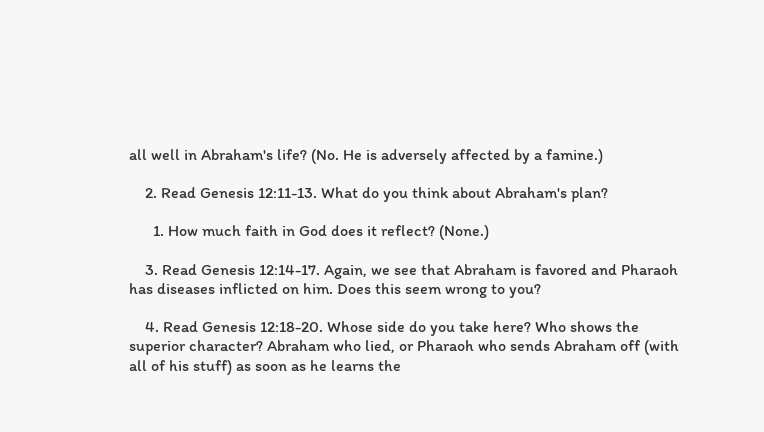all well in Abraham's life? (No. He is adversely affected by a famine.)

    2. Read Genesis 12:11-13. What do you think about Abraham's plan?

      1. How much faith in God does it reflect? (None.)

    3. Read Genesis 12:14-17. Again, we see that Abraham is favored and Pharaoh has diseases inflicted on him. Does this seem wrong to you?

    4. Read Genesis 12:18-20. Whose side do you take here? Who shows the superior character? Abraham who lied, or Pharaoh who sends Abraham off (with all of his stuff) as soon as he learns the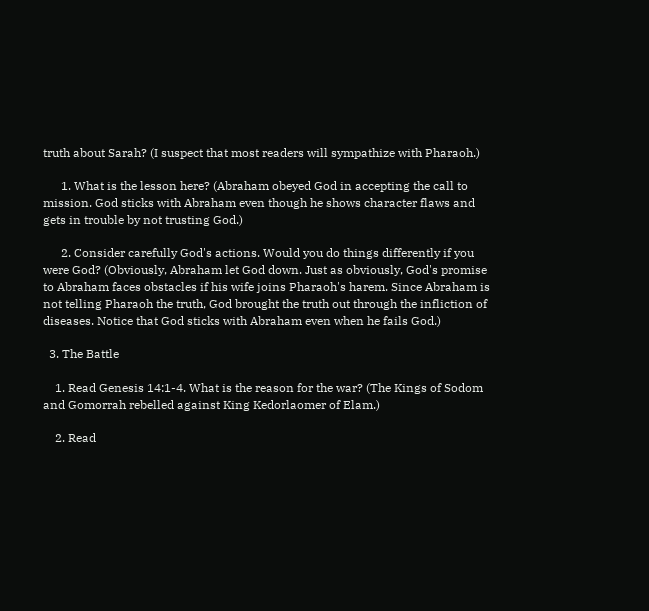truth about Sarah? (I suspect that most readers will sympathize with Pharaoh.)

      1. What is the lesson here? (Abraham obeyed God in accepting the call to mission. God sticks with Abraham even though he shows character flaws and gets in trouble by not trusting God.)

      2. Consider carefully God's actions. Would you do things differently if you were God? (Obviously, Abraham let God down. Just as obviously, God's promise to Abraham faces obstacles if his wife joins Pharaoh's harem. Since Abraham is not telling Pharaoh the truth, God brought the truth out through the infliction of diseases. Notice that God sticks with Abraham even when he fails God.)

  3. The Battle

    1. Read Genesis 14:1-4. What is the reason for the war? (The Kings of Sodom and Gomorrah rebelled against King Kedorlaomer of Elam.)

    2. Read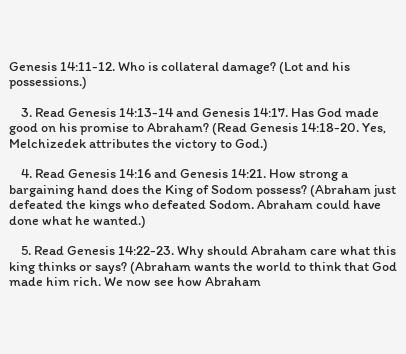Genesis 14:11-12. Who is collateral damage? (Lot and his possessions.)

    3. Read Genesis 14:13-14 and Genesis 14:17. Has God made good on his promise to Abraham? (Read Genesis 14:18-20. Yes, Melchizedek attributes the victory to God.)

    4. Read Genesis 14:16 and Genesis 14:21. How strong a bargaining hand does the King of Sodom possess? (Abraham just defeated the kings who defeated Sodom. Abraham could have done what he wanted.)

    5. Read Genesis 14:22-23. Why should Abraham care what this king thinks or says? (Abraham wants the world to think that God made him rich. We now see how Abraham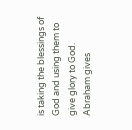is taking the blessings of God and using them to give glory to God. Abraham gives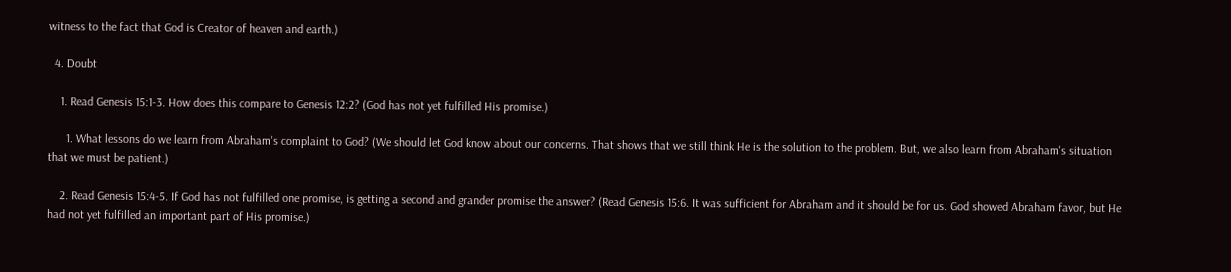witness to the fact that God is Creator of heaven and earth.)

  4. Doubt

    1. Read Genesis 15:1-3. How does this compare to Genesis 12:2? (God has not yet fulfilled His promise.)

      1. What lessons do we learn from Abraham's complaint to God? (We should let God know about our concerns. That shows that we still think He is the solution to the problem. But, we also learn from Abraham's situation that we must be patient.)

    2. Read Genesis 15:4-5. If God has not fulfilled one promise, is getting a second and grander promise the answer? (Read Genesis 15:6. It was sufficient for Abraham and it should be for us. God showed Abraham favor, but He had not yet fulfilled an important part of His promise.)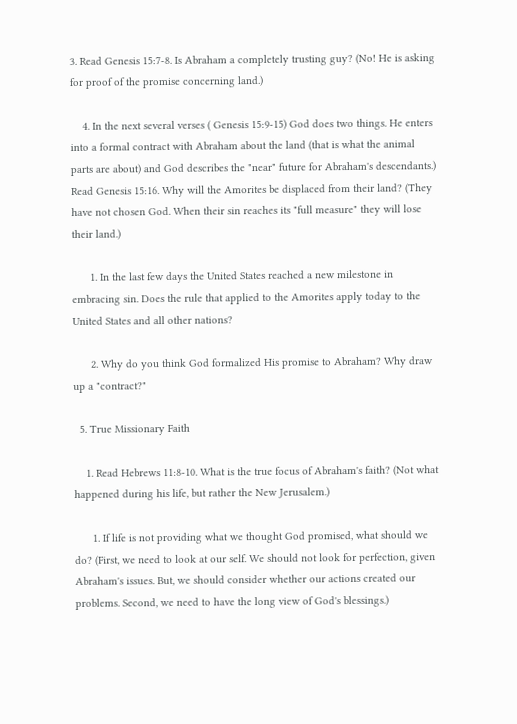3. Read Genesis 15:7-8. Is Abraham a completely trusting guy? (No! He is asking for proof of the promise concerning land.)

    4. In the next several verses ( Genesis 15:9-15) God does two things. He enters into a formal contract with Abraham about the land (that is what the animal parts are about) and God describes the "near" future for Abraham's descendants.) Read Genesis 15:16. Why will the Amorites be displaced from their land? (They have not chosen God. When their sin reaches its "full measure" they will lose their land.)

      1. In the last few days the United States reached a new milestone in embracing sin. Does the rule that applied to the Amorites apply today to the United States and all other nations?

      2. Why do you think God formalized His promise to Abraham? Why draw up a "contract?"

  5. True Missionary Faith

    1. Read Hebrews 11:8-10. What is the true focus of Abraham's faith? (Not what happened during his life, but rather the New Jerusalem.)

      1. If life is not providing what we thought God promised, what should we do? (First, we need to look at our self. We should not look for perfection, given Abraham's issues. But, we should consider whether our actions created our problems. Second, we need to have the long view of God's blessings.)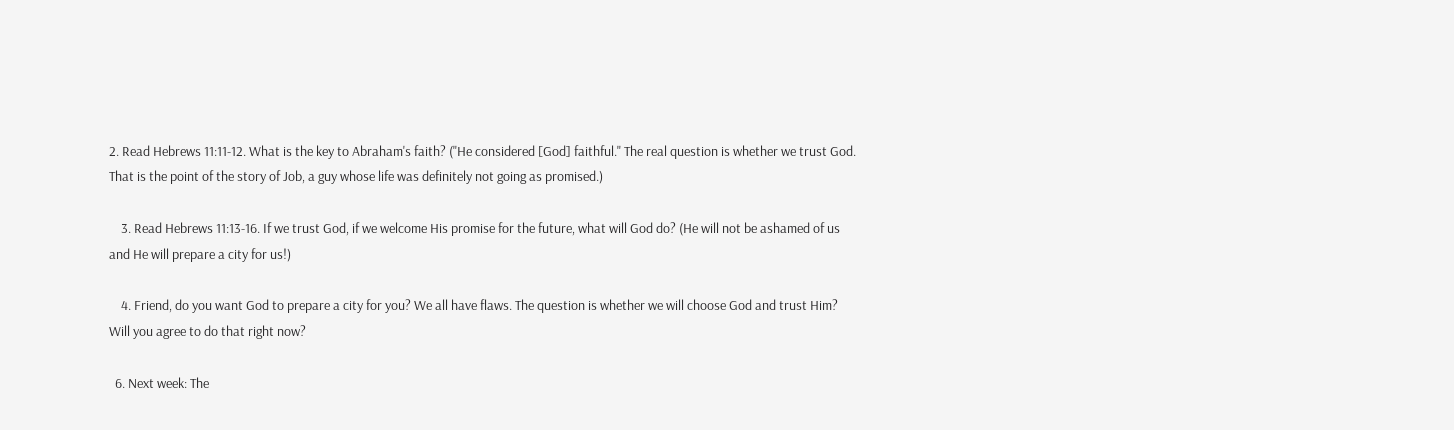2. Read Hebrews 11:11-12. What is the key to Abraham's faith? ("He considered [God] faithful." The real question is whether we trust God. That is the point of the story of Job, a guy whose life was definitely not going as promised.)

    3. Read Hebrews 11:13-16. If we trust God, if we welcome His promise for the future, what will God do? (He will not be ashamed of us and He will prepare a city for us!)

    4. Friend, do you want God to prepare a city for you? We all have flaws. The question is whether we will choose God and trust Him? Will you agree to do that right now?

  6. Next week: The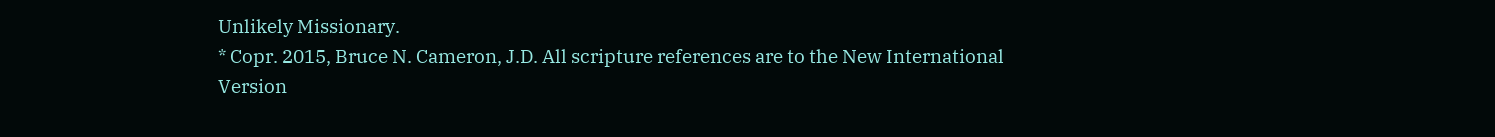Unlikely Missionary.
* Copr. 2015, Bruce N. Cameron, J.D. All scripture references are to the New International Version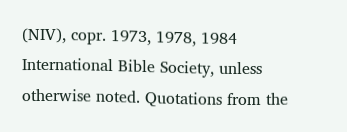(NIV), copr. 1973, 1978, 1984 International Bible Society, unless otherwise noted. Quotations from the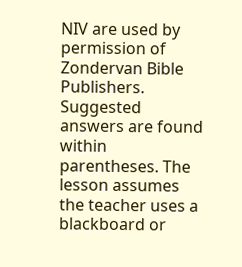NIV are used by permission of Zondervan Bible Publishers. Suggested answers are found within parentheses. The lesson assumes the teacher uses a blackboard or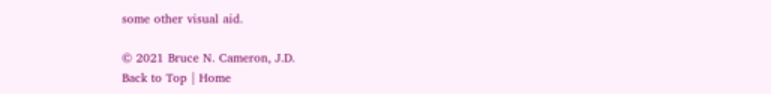some other visual aid.

© 2021 Bruce N. Cameron, J.D.
Back to Top | Home